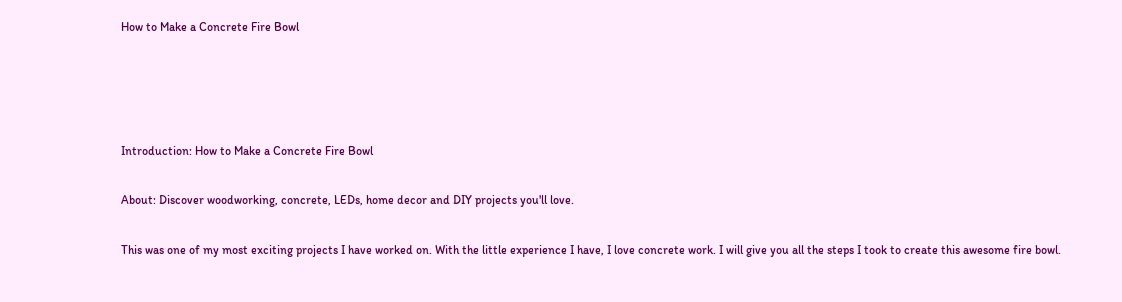How to Make a Concrete Fire Bowl




Introduction: How to Make a Concrete Fire Bowl

About: Discover woodworking, concrete, LEDs, home decor and DIY projects you'll love.

This was one of my most exciting projects I have worked on. With the little experience I have, I love concrete work. I will give you all the steps I took to create this awesome fire bowl.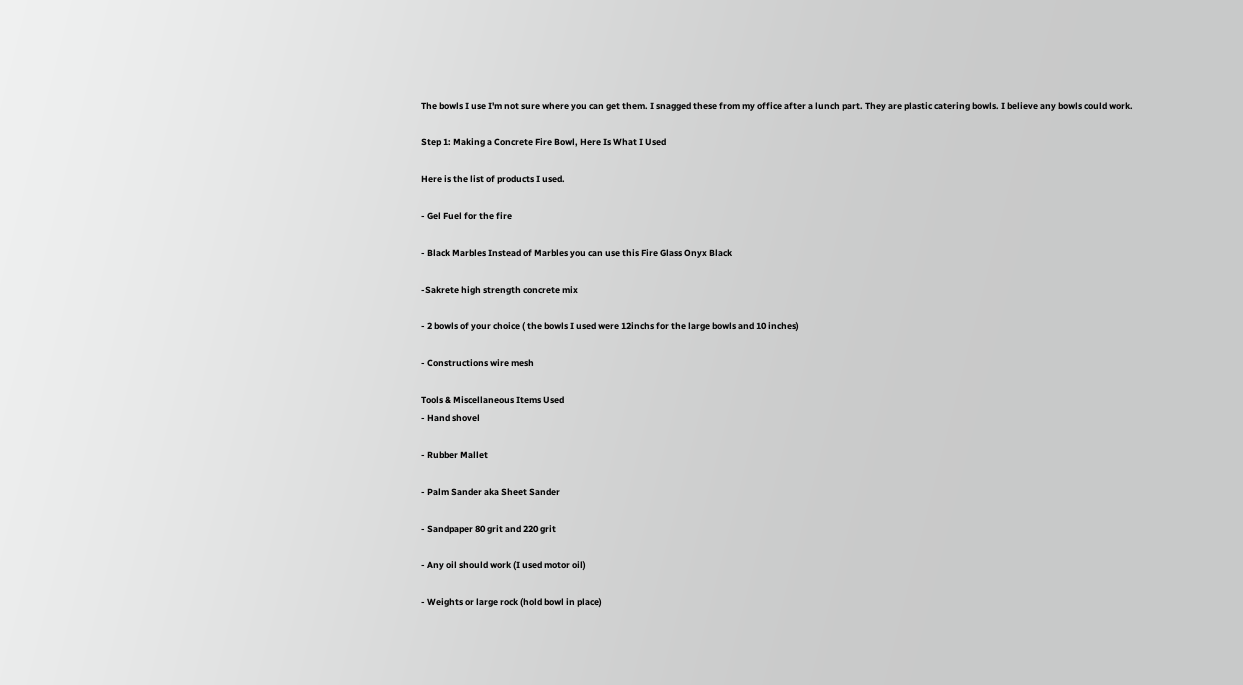The bowls I use I'm not sure where you can get them. I snagged these from my office after a lunch part. They are plastic catering bowls. I believe any bowls could work.

Step 1: Making a Concrete Fire Bowl, Here Is What I Used

Here is the list of products I used.

- Gel Fuel for the fire

- Black Marbles Instead of Marbles you can use this Fire Glass Onyx Black

-Sakrete high strength concrete mix

- 2 bowls of your choice ( the bowls I used were 12inchs for the large bowls and 10 inches)

- Constructions wire mesh

Tools & Miscellaneous Items Used
- Hand shovel

- Rubber Mallet

- Palm Sander aka Sheet Sander

- Sandpaper 80 grit and 220 grit

- Any oil should work (I used motor oil)

- Weights or large rock (hold bowl in place)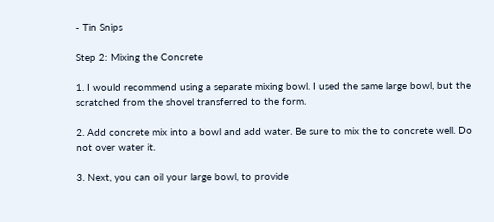- Tin Snips

Step 2: Mixing the Concrete

1. I would recommend using a separate mixing bowl. I used the same large bowl, but the scratched from the shovel transferred to the form.

2. Add concrete mix into a bowl and add water. Be sure to mix the to concrete well. Do not over water it.

3. Next, you can oil your large bowl, to provide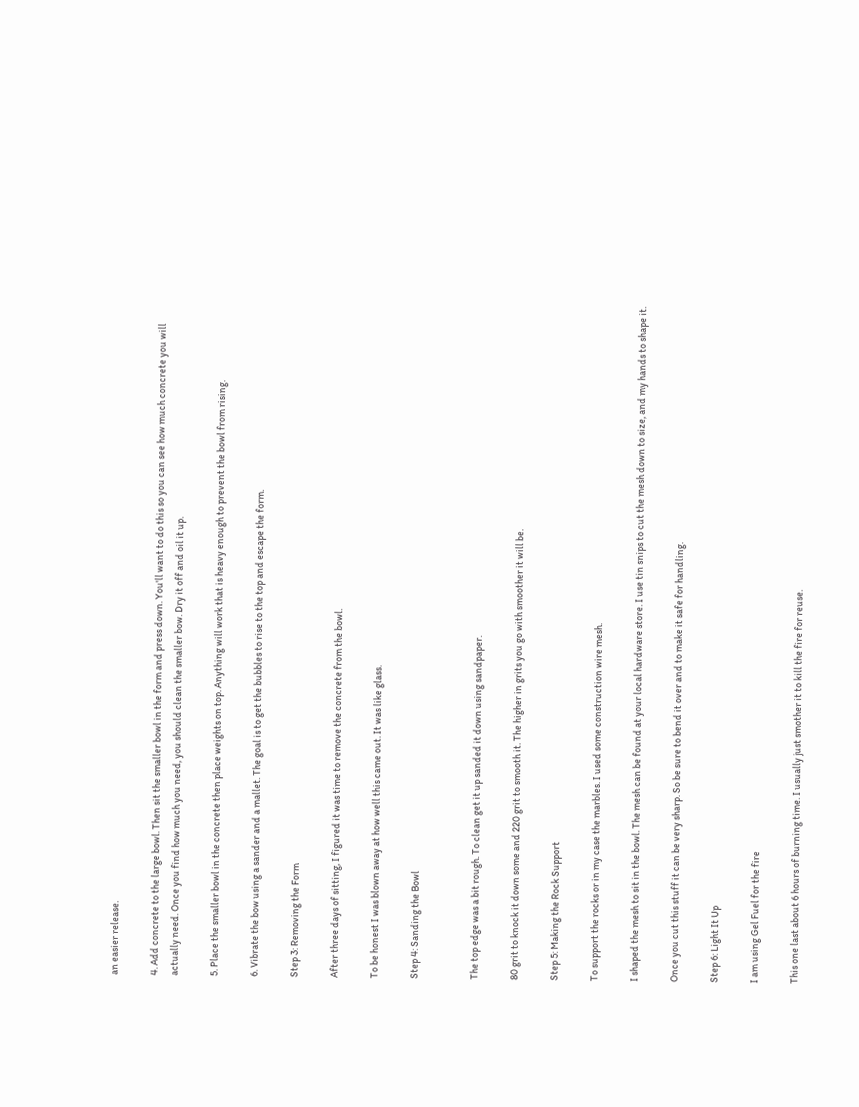an easier release.

4. Add concrete to the large bowl. Then sit the smaller bowl in the form and press down. You'll want to do this so you can see how much concrete you will actually need. Once you find how much you need, you should clean the smaller bow. Dry it off and oil it up.

5. Place the smaller bowl in the concrete then place weights on top. Anything will work that is heavy enough to prevent the bowl from rising.

6. Vibrate the bow using a sander and a mallet. The goal is to get the bubbles to rise to the top and escape the form.

Step 3: Removing the Form

After three days of sitting, I figured it was time to remove the concrete from the bowl.

To be honest I was blown away at how well this came out. It was like glass.

Step 4: Sanding the Bowl


The top edge was a bit rough. To clean get it up sanded it down using sandpaper.

80 grit to knock it down some and 220 grit to smooth it. The higher in grits you go with smoother it will be.

Step 5: Making the Rock Support

To support the rocks or in my case the marbles. I used some construction wire mesh.

I shaped the mesh to sit in the bowl. The mesh can be found at your local hardware store. I use tin snips to cut the mesh down to size, and my hands to shape it.

Once you cut this stuff it can be very sharp. So be sure to bend it over and to make it safe for handling.

Step 6: Light It Up

I am using Gel Fuel for the fire

This one last about 6 hours of burning time. I usually just smother it to kill the fire for reuse.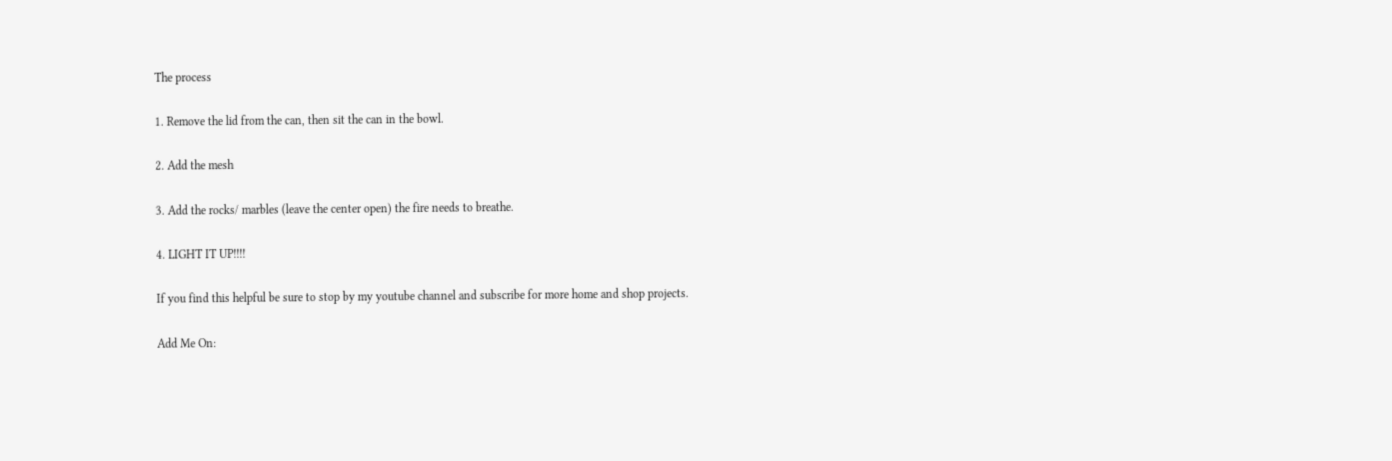The process

1. Remove the lid from the can, then sit the can in the bowl.

2. Add the mesh

3. Add the rocks/ marbles (leave the center open) the fire needs to breathe.

4. LIGHT IT UP!!!!

If you find this helpful be sure to stop by my youtube channel and subscribe for more home and shop projects.

Add Me On: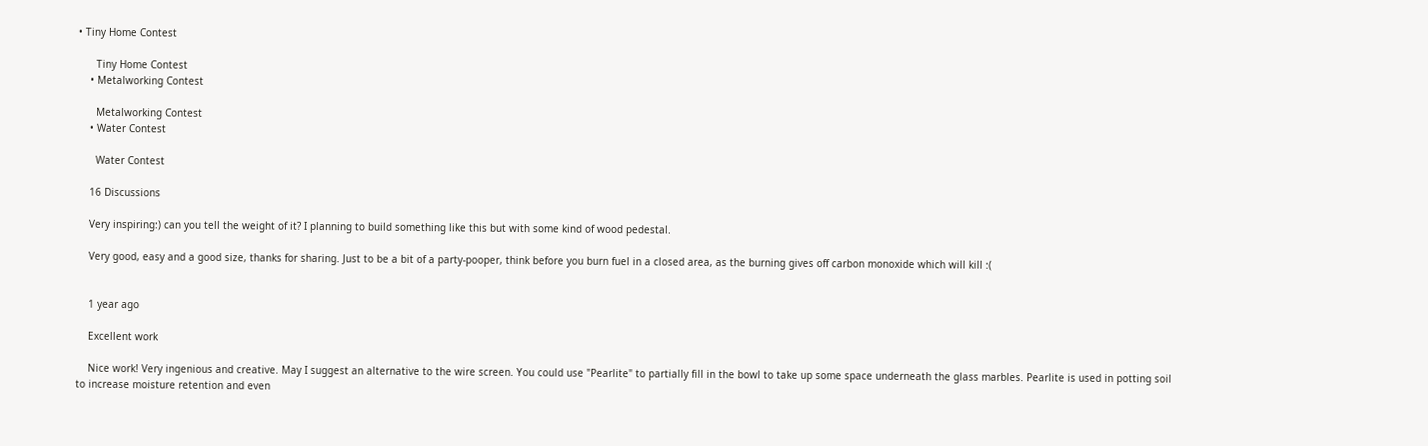• Tiny Home Contest

      Tiny Home Contest
    • Metalworking Contest

      Metalworking Contest
    • Water Contest

      Water Contest

    16 Discussions

    Very inspiring:) can you tell the weight of it? I planning to build something like this but with some kind of wood pedestal.

    Very good, easy and a good size, thanks for sharing. Just to be a bit of a party-pooper, think before you burn fuel in a closed area, as the burning gives off carbon monoxide which will kill :(


    1 year ago

    Excellent work

    Nice work! Very ingenious and creative. May I suggest an alternative to the wire screen. You could use "Pearlite" to partially fill in the bowl to take up some space underneath the glass marbles. Pearlite is used in potting soil to increase moisture retention and even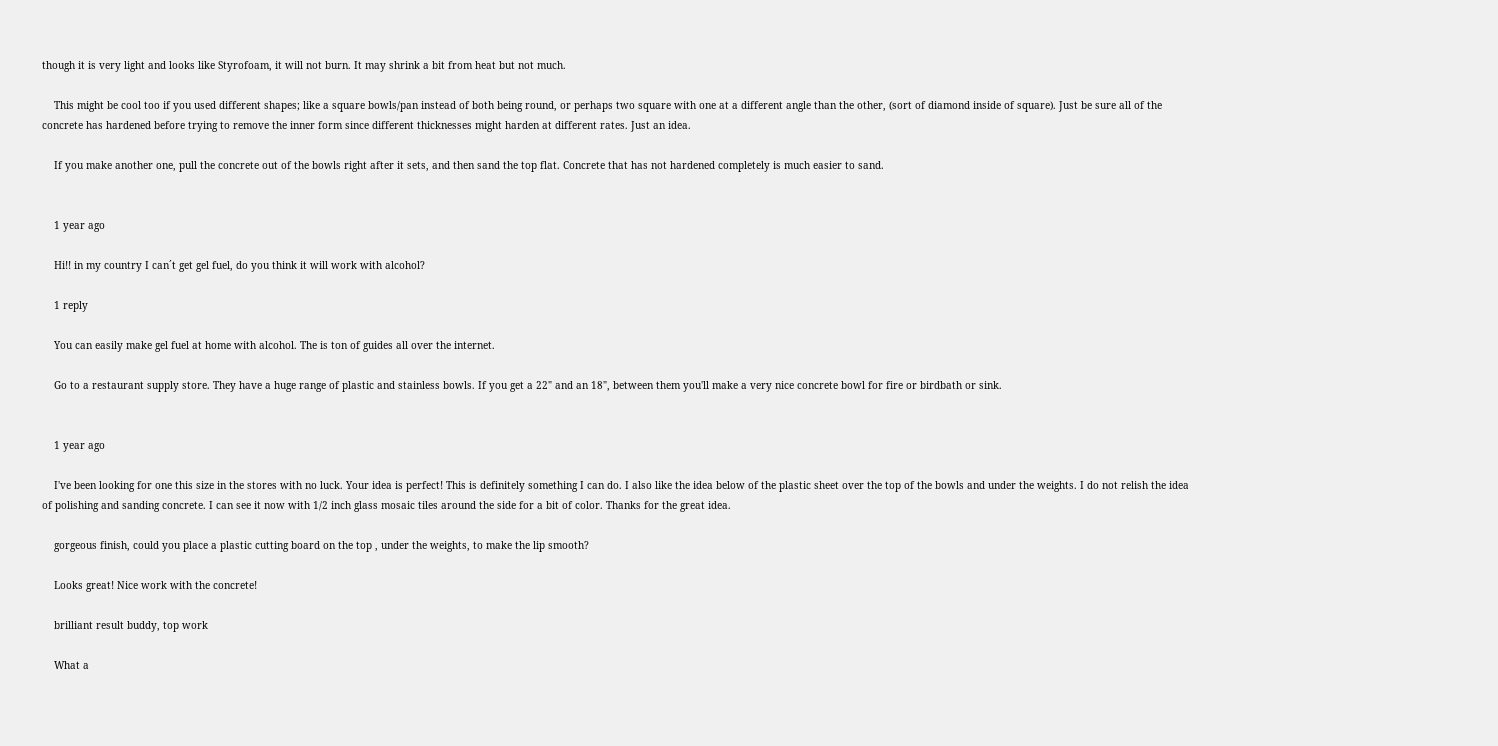though it is very light and looks like Styrofoam, it will not burn. It may shrink a bit from heat but not much.

    This might be cool too if you used different shapes; like a square bowls/pan instead of both being round, or perhaps two square with one at a different angle than the other, (sort of diamond inside of square). Just be sure all of the concrete has hardened before trying to remove the inner form since different thicknesses might harden at different rates. Just an idea.

    If you make another one, pull the concrete out of the bowls right after it sets, and then sand the top flat. Concrete that has not hardened completely is much easier to sand.


    1 year ago

    Hi!! in my country I can´t get gel fuel, do you think it will work with alcohol?

    1 reply

    You can easily make gel fuel at home with alcohol. The is ton of guides all over the internet.

    Go to a restaurant supply store. They have a huge range of plastic and stainless bowls. If you get a 22" and an 18", between them you'll make a very nice concrete bowl for fire or birdbath or sink.


    1 year ago

    I've been looking for one this size in the stores with no luck. Your idea is perfect! This is definitely something I can do. I also like the idea below of the plastic sheet over the top of the bowls and under the weights. I do not relish the idea of polishing and sanding concrete. I can see it now with 1/2 inch glass mosaic tiles around the side for a bit of color. Thanks for the great idea.

    gorgeous finish, could you place a plastic cutting board on the top , under the weights, to make the lip smooth?

    Looks great! Nice work with the concrete!

    brilliant result buddy, top work

    What a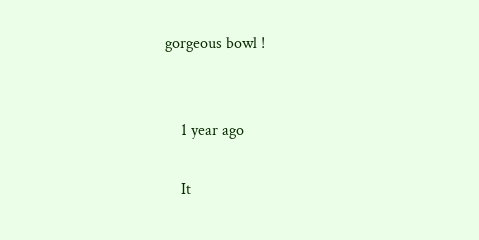gorgeous bowl !


    1 year ago

    It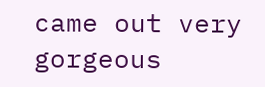came out very gorgeous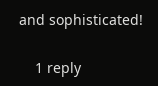and sophisticated!

    1 reply